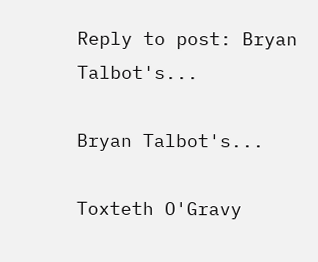Reply to post: Bryan Talbot's...

Bryan Talbot's...

Toxteth O'Gravy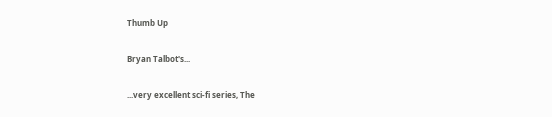Thumb Up

Bryan Talbot's...

...very excellent sci-fi series, The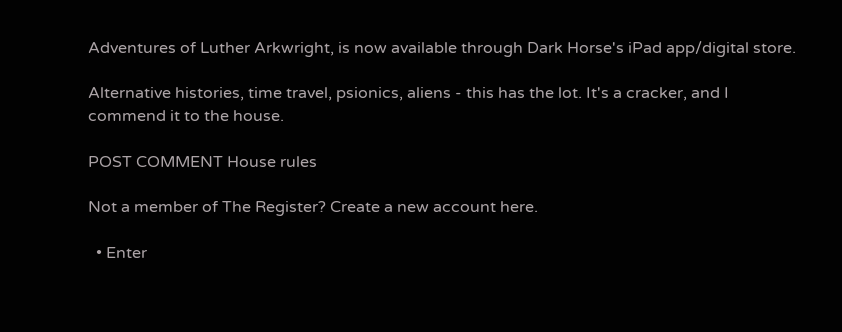Adventures of Luther Arkwright, is now available through Dark Horse's iPad app/digital store.

Alternative histories, time travel, psionics, aliens - this has the lot. It's a cracker, and I commend it to the house.

POST COMMENT House rules

Not a member of The Register? Create a new account here.

  • Enter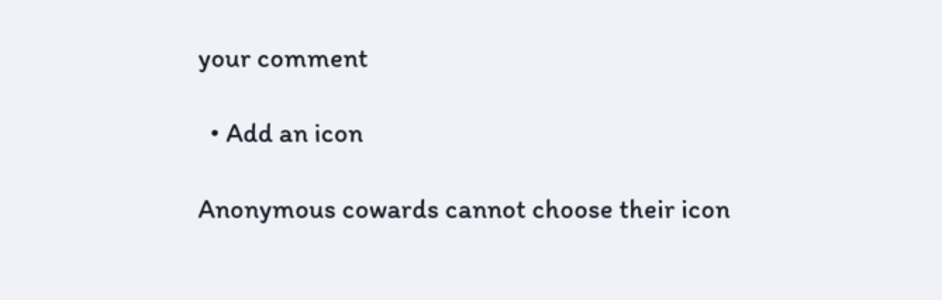your comment

  • Add an icon

Anonymous cowards cannot choose their icon